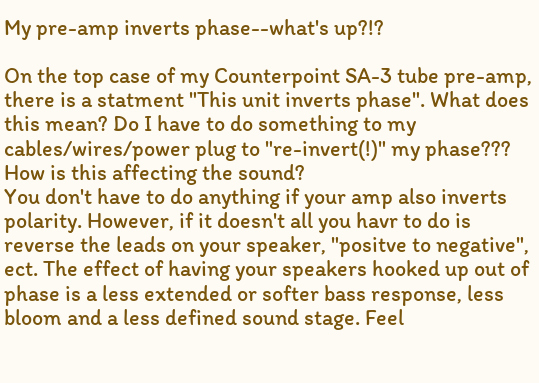My pre-amp inverts phase--what's up?!?

On the top case of my Counterpoint SA-3 tube pre-amp, there is a statment "This unit inverts phase". What does this mean? Do I have to do something to my cables/wires/power plug to "re-invert(!)" my phase??? How is this affecting the sound?
You don't have to do anything if your amp also inverts polarity. However, if it doesn't all you havr to do is reverse the leads on your speaker, "positve to negative", ect. The effect of having your speakers hooked up out of phase is a less extended or softer bass response, less bloom and a less defined sound stage. Feel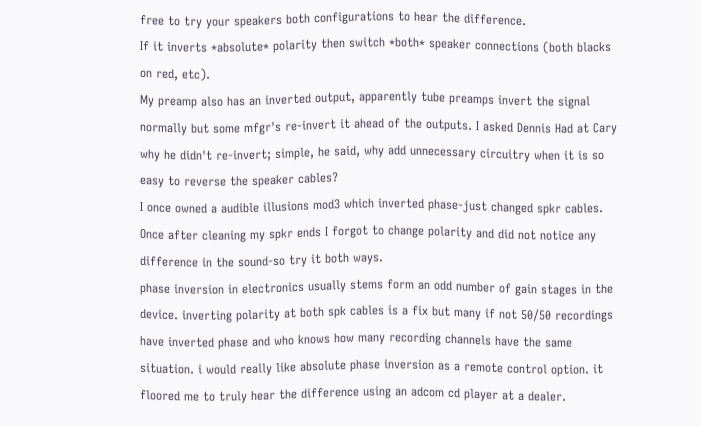free to try your speakers both configurations to hear the difference.
If it inverts *absolute* polarity then switch *both* speaker connections (both blacks on red, etc).
My preamp also has an inverted output, apparently tube preamps invert the signal normally but some mfgr's re-invert it ahead of the outputs. I asked Dennis Had at Cary why he didn't re-invert; simple, he said, why add unnecessary circuitry when it is so easy to reverse the speaker cables?
I once owned a audible illusions mod3 which inverted phase-just changed spkr cables. Once after cleaning my spkr ends I forgot to change polarity and did not notice any difference in the sound-so try it both ways.
phase inversion in electronics usually stems form an odd number of gain stages in the device. inverting polarity at both spk cables is a fix but many if not 50/50 recordings have inverted phase and who knows how many recording channels have the same situation. i would really like absolute phase inversion as a remote control option. it floored me to truly hear the difference using an adcom cd player at a dealer.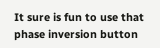It sure is fun to use that phase inversion button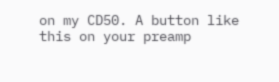on my CD50. A button like this on your preamp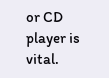or CD player is vital.